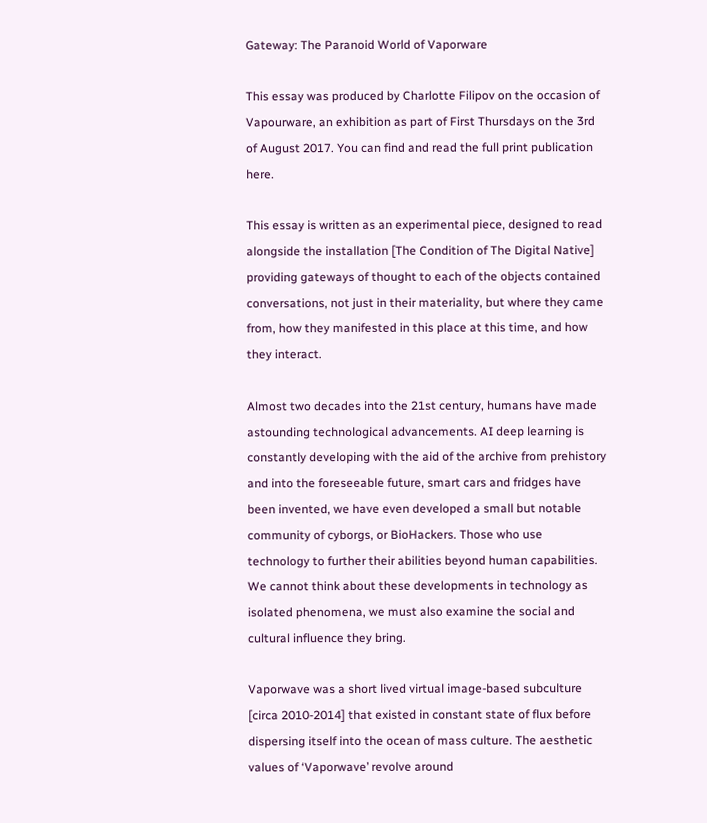Gateway: The Paranoid World of Vaporware

This essay was produced by Charlotte Filipov on the occasion of Vapourware, an exhibition as part of First Thursdays on the 3rd of August 2017. You can find and read the full print publication here.

This essay is written as an experimental piece, designed to read alongside the installation [The Condition of The Digital Native] providing gateways of thought to each of the objects contained conversations, not just in their materiality, but where they came from, how they manifested in this place at this time, and how they interact.

Almost two decades into the 21st century, humans have made astounding technological advancements. AI deep learning is constantly developing with the aid of the archive from prehistory and into the foreseeable future, smart cars and fridges have been invented, we have even developed a small but notable community of cyborgs, or BioHackers. Those who use technology to further their abilities beyond human capabilities. We cannot think about these developments in technology as isolated phenomena, we must also examine the social and cultural influence they bring.

Vaporwave was a short lived virtual image-based subculture [circa 2010-2014] that existed in constant state of flux before dispersing itself into the ocean of mass culture. The aesthetic values of ‘Vaporwave’ revolve around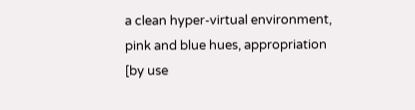a clean hyper-virtual environment, pink and blue hues, appropriation [by use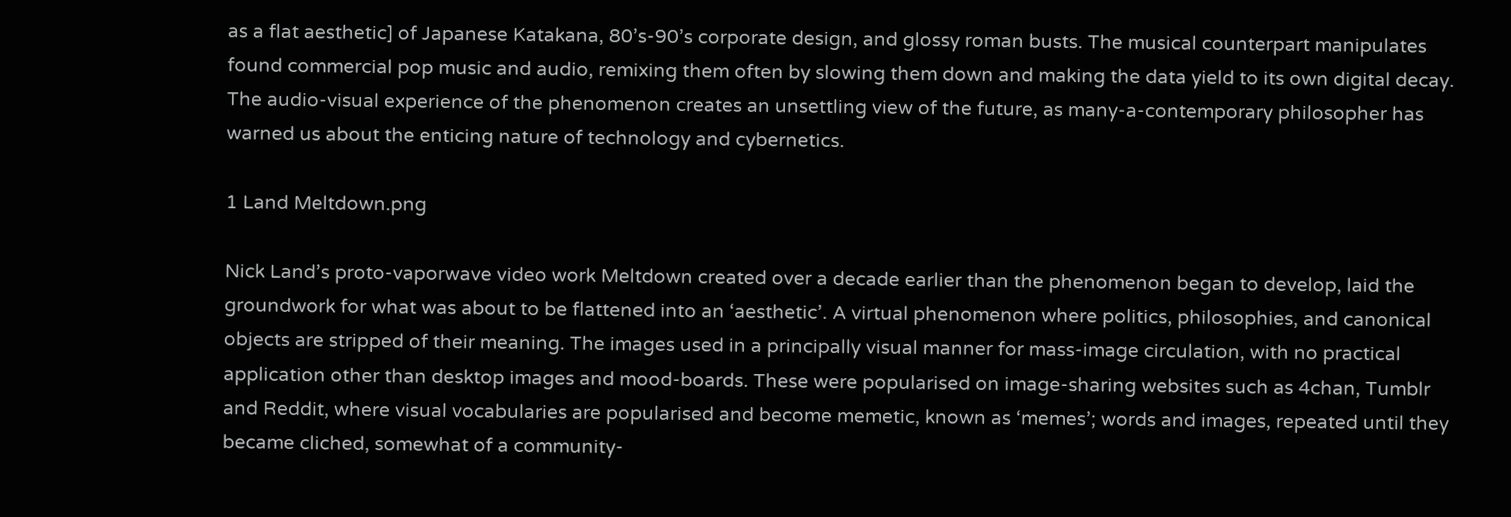as a flat aesthetic] of Japanese Katakana, 80’s-90’s corporate design, and glossy roman busts. The musical counterpart manipulates found commercial pop music and audio, remixing them often by slowing them down and making the data yield to its own digital decay. The audio-visual experience of the phenomenon creates an unsettling view of the future, as many-a-contemporary philosopher has warned us about the enticing nature of technology and cybernetics.

1 Land Meltdown.png

Nick Land’s proto-vaporwave video work Meltdown created over a decade earlier than the phenomenon began to develop, laid the groundwork for what was about to be flattened into an ‘aesthetic’. A virtual phenomenon where politics, philosophies, and canonical objects are stripped of their meaning. The images used in a principally visual manner for mass-image circulation, with no practical application other than desktop images and mood-boards. These were popularised on image-sharing websites such as 4chan, Tumblr and Reddit, where visual vocabularies are popularised and become memetic, known as ‘memes’; words and images, repeated until they became cliched, somewhat of a community-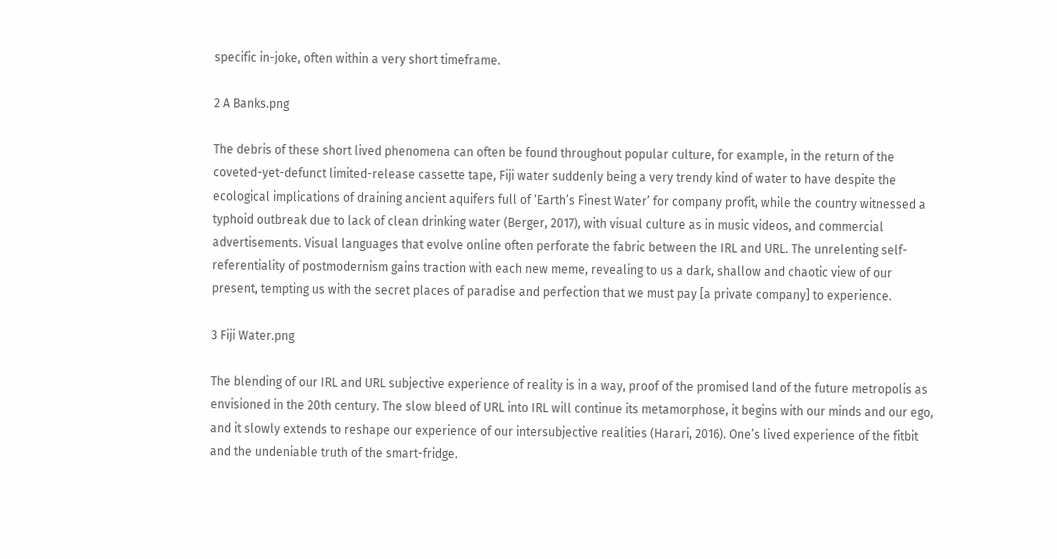specific in-joke, often within a very short timeframe.

2 A Banks.png

The debris of these short lived phenomena can often be found throughout popular culture, for example, in the return of the coveted-yet-defunct limited-release cassette tape, Fiji water suddenly being a very trendy kind of water to have despite the ecological implications of draining ancient aquifers full of ‘Earth’s Finest Water’ for company profit, while the country witnessed a typhoid outbreak due to lack of clean drinking water (Berger, 2017), with visual culture as in music videos, and commercial advertisements. Visual languages that evolve online often perforate the fabric between the IRL and URL. The unrelenting self-referentiality of postmodernism gains traction with each new meme, revealing to us a dark, shallow and chaotic view of our present, tempting us with the secret places of paradise and perfection that we must pay [a private company] to experience.

3 Fiji Water.png

The blending of our IRL and URL subjective experience of reality is in a way, proof of the promised land of the future metropolis as envisioned in the 20th century. The slow bleed of URL into IRL will continue its metamorphose, it begins with our minds and our ego, and it slowly extends to reshape our experience of our intersubjective realities (Harari, 2016). One’s lived experience of the fitbit and the undeniable truth of the smart-fridge.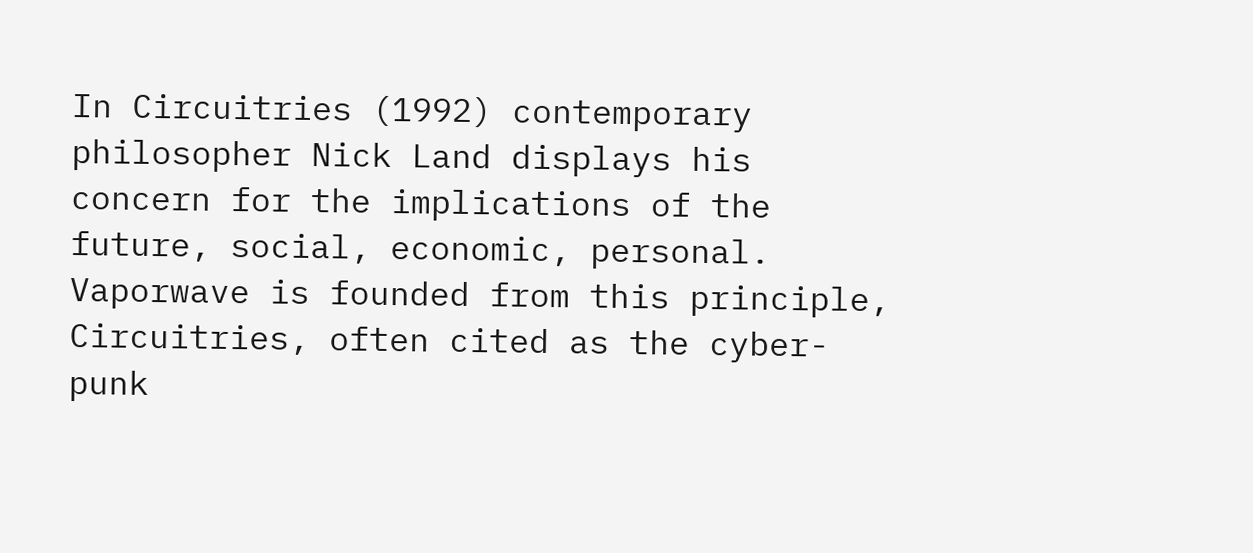In Circuitries (1992) contemporary philosopher Nick Land displays his concern for the implications of the future, social, economic, personal. Vaporwave is founded from this principle, Circuitries, often cited as the cyber-punk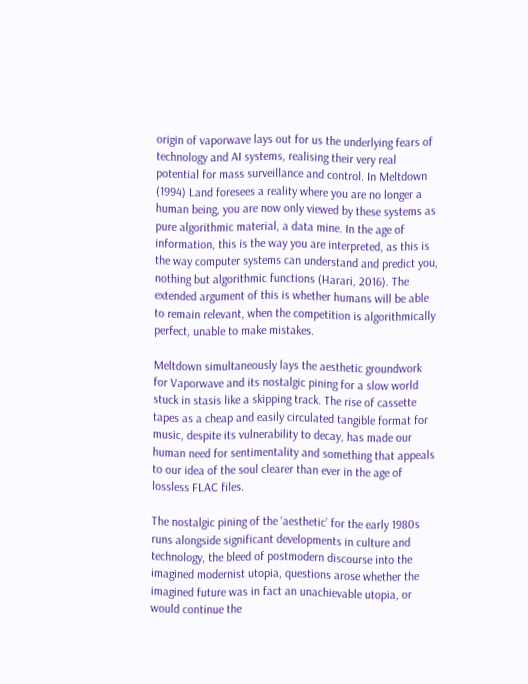origin of vaporwave lays out for us the underlying fears of technology and AI systems, realising their very real potential for mass surveillance and control. In Meltdown (1994) Land foresees a reality where you are no longer a human being, you are now only viewed by these systems as pure algorithmic material, a data mine. In the age of information, this is the way you are interpreted, as this is the way computer systems can understand and predict you, nothing but algorithmic functions (Harari, 2016). The extended argument of this is whether humans will be able to remain relevant, when the competition is algorithmically perfect, unable to make mistakes.

Meltdown simultaneously lays the aesthetic groundwork for Vaporwave and its nostalgic pining for a slow world stuck in stasis like a skipping track. The rise of cassette tapes as a cheap and easily circulated tangible format for music, despite its vulnerability to decay, has made our human need for sentimentality and something that appeals to our idea of the soul clearer than ever in the age of lossless FLAC files.

The nostalgic pining of the ‘aesthetic’ for the early 1980s runs alongside significant developments in culture and technology, the bleed of postmodern discourse into the imagined modernist utopia, questions arose whether the imagined future was in fact an unachievable utopia, or would continue the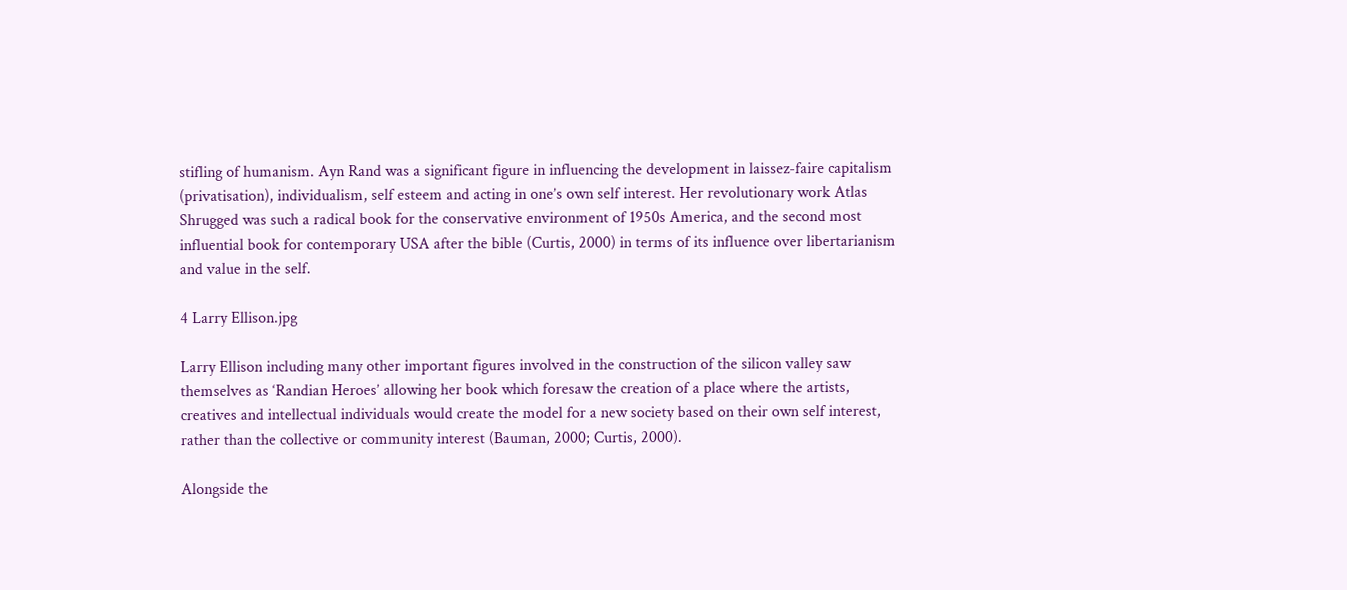stifling of humanism. Ayn Rand was a significant figure in influencing the development in laissez-faire capitalism (privatisation), individualism, self esteem and acting in one’s own self interest. Her revolutionary work Atlas Shrugged was such a radical book for the conservative environment of 1950s America, and the second most influential book for contemporary USA after the bible (Curtis, 2000) in terms of its influence over libertarianism and value in the self.

4 Larry Ellison.jpg

Larry Ellison including many other important figures involved in the construction of the silicon valley saw themselves as ‘Randian Heroes’ allowing her book which foresaw the creation of a place where the artists, creatives and intellectual individuals would create the model for a new society based on their own self interest, rather than the collective or community interest (Bauman, 2000; Curtis, 2000).

Alongside the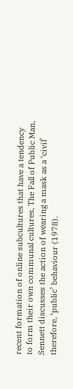recent formation of online subcultures that have a tendency to form their own communal cultures, The Fall of Public Man, Sennett discusses the action of wearing a mask as a ‘civil’ therefore, ‘public’ behaviour (1978).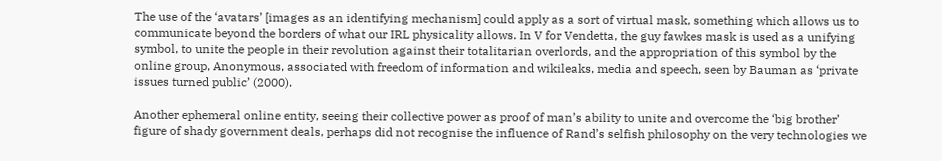The use of the ‘avatars’ [images as an identifying mechanism] could apply as a sort of virtual mask, something which allows us to communicate beyond the borders of what our IRL physicality allows. In V for Vendetta, the guy fawkes mask is used as a unifying symbol, to unite the people in their revolution against their totalitarian overlords, and the appropriation of this symbol by the online group, Anonymous, associated with freedom of information and wikileaks, media and speech, seen by Bauman as ‘private issues turned public’ (2000).

Another ephemeral online entity, seeing their collective power as proof of man’s ability to unite and overcome the ‘big brother’ figure of shady government deals, perhaps did not recognise the influence of Rand’s selfish philosophy on the very technologies we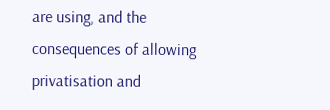are using, and the consequences of allowing privatisation and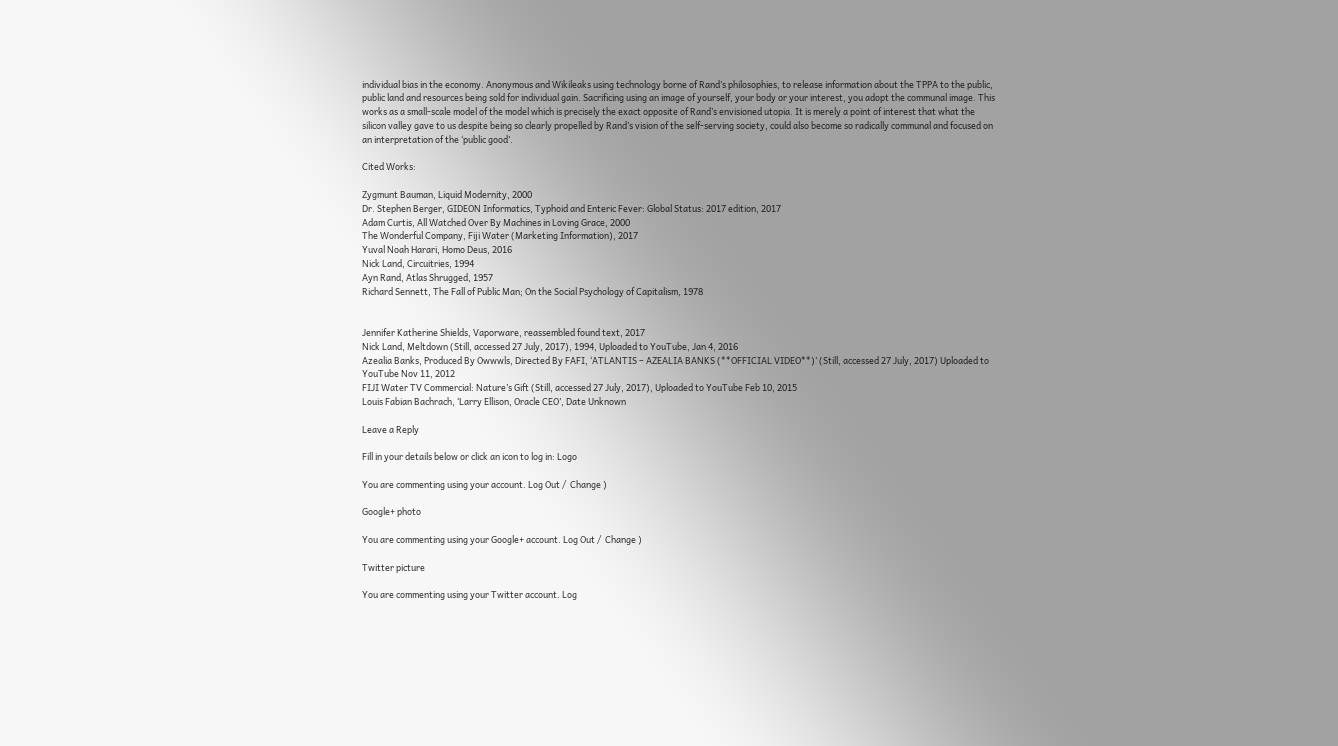individual bias in the economy. Anonymous and Wikileaks using technology borne of Rand’s philosophies, to release information about the TPPA to the public, public land and resources being sold for individual gain. Sacrificing using an image of yourself, your body or your interest, you adopt the communal image. This works as a small-scale model of the model which is precisely the exact opposite of Rand’s envisioned utopia. It is merely a point of interest that what the silicon valley gave to us despite being so clearly propelled by Rand’s vision of the self-serving society, could also become so radically communal and focused on an interpretation of the ‘public good’.

Cited Works:

Zygmunt Bauman, Liquid Modernity, 2000
Dr. Stephen Berger, GIDEON Informatics, Typhoid and Enteric Fever: Global Status: 2017 edition, 2017
Adam Curtis, All Watched Over By Machines in Loving Grace, 2000
The Wonderful Company, Fiji Water (Marketing Information), 2017
Yuval Noah Harari, Homo Deus, 2016
Nick Land, Circuitries, 1994
Ayn Rand, Atlas Shrugged, 1957
Richard Sennett, The Fall of Public Man; On the Social Psychology of Capitalism, 1978


Jennifer Katherine Shields, Vaporware, reassembled found text, 2017
Nick Land, Meltdown (Still, accessed 27 July, 2017), 1994, Uploaded to YouTube, Jan 4, 2016
Azealia Banks, Produced By Owwwls, Directed By FAFI, ‘ATLANTIS – AZEALIA BANKS (**OFFICIAL VIDEO**)’ (Still, accessed 27 July, 2017) Uploaded to YouTube Nov 11, 2012
FIJI Water TV Commercial: Nature’s Gift (Still, accessed 27 July, 2017), Uploaded to YouTube Feb 10, 2015
Louis Fabian Bachrach, ‘Larry Ellison, Oracle CEO’, Date Unknown

Leave a Reply

Fill in your details below or click an icon to log in: Logo

You are commenting using your account. Log Out /  Change )

Google+ photo

You are commenting using your Google+ account. Log Out /  Change )

Twitter picture

You are commenting using your Twitter account. Log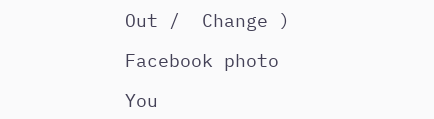Out /  Change )

Facebook photo

You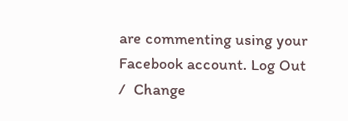are commenting using your Facebook account. Log Out /  Change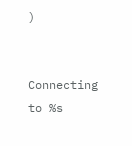)


Connecting to %s